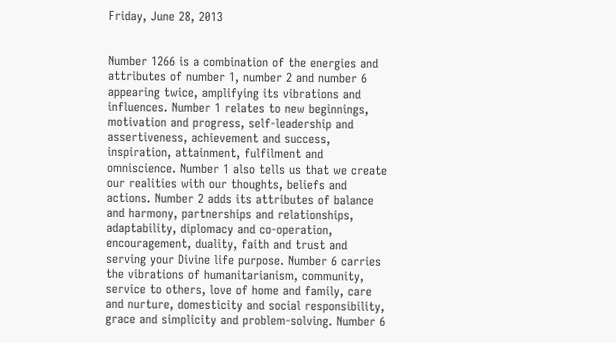Friday, June 28, 2013


Number 1266 is a combination of the energies and attributes of number 1, number 2 and number 6 appearing twice, amplifying its vibrations and influences. Number 1 relates to new beginnings, motivation and progress, self-leadership and assertiveness, achievement and success, inspiration, attainment, fulfilment and omniscience. Number 1 also tells us that we create our realities with our thoughts, beliefs and actions. Number 2 adds its attributes of balance and harmony, partnerships and relationships, adaptability, diplomacy and co-operation, encouragement, duality, faith and trust and serving your Divine life purpose. Number 6 carries the vibrations of humanitarianism, community, service to others, love of home and family, care and nurture, domesticity and social responsibility, grace and simplicity and problem-solving. Number 6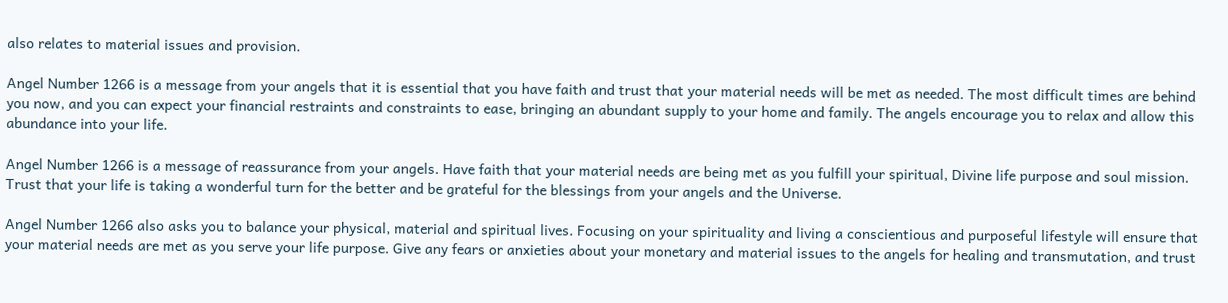also relates to material issues and provision.

Angel Number 1266 is a message from your angels that it is essential that you have faith and trust that your material needs will be met as needed. The most difficult times are behind you now, and you can expect your financial restraints and constraints to ease, bringing an abundant supply to your home and family. The angels encourage you to relax and allow this abundance into your life.

Angel Number 1266 is a message of reassurance from your angels. Have faith that your material needs are being met as you fulfill your spiritual, Divine life purpose and soul mission. Trust that your life is taking a wonderful turn for the better and be grateful for the blessings from your angels and the Universe.

Angel Number 1266 also asks you to balance your physical, material and spiritual lives. Focusing on your spirituality and living a conscientious and purposeful lifestyle will ensure that your material needs are met as you serve your life purpose. Give any fears or anxieties about your monetary and material issues to the angels for healing and transmutation, and trust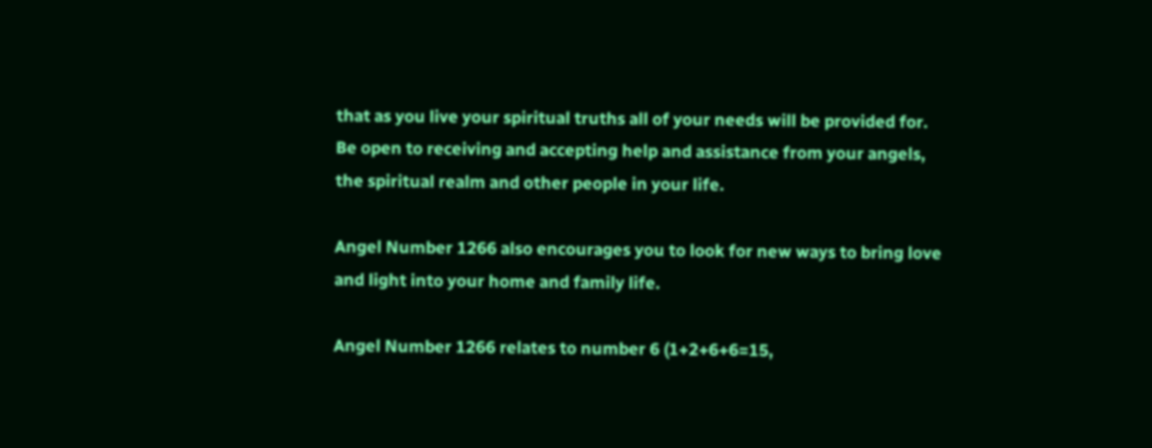that as you live your spiritual truths all of your needs will be provided for. Be open to receiving and accepting help and assistance from your angels, the spiritual realm and other people in your life.

Angel Number 1266 also encourages you to look for new ways to bring love and light into your home and family life.

Angel Number 1266 relates to number 6 (1+2+6+6=15,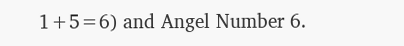1+5=6) and Angel Number 6.